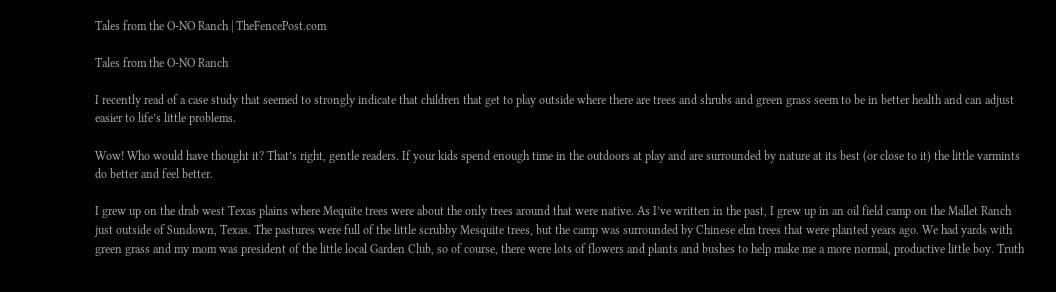Tales from the O-NO Ranch | TheFencePost.com

Tales from the O-NO Ranch

I recently read of a case study that seemed to strongly indicate that children that get to play outside where there are trees and shrubs and green grass seem to be in better health and can adjust easier to life’s little problems.

Wow! Who would have thought it? That’s right, gentle readers. If your kids spend enough time in the outdoors at play and are surrounded by nature at its best (or close to it) the little varmints do better and feel better.

I grew up on the drab west Texas plains where Mequite trees were about the only trees around that were native. As I’ve written in the past, I grew up in an oil field camp on the Mallet Ranch just outside of Sundown, Texas. The pastures were full of the little scrubby Mesquite trees, but the camp was surrounded by Chinese elm trees that were planted years ago. We had yards with green grass and my mom was president of the little local Garden Club, so of course, there were lots of flowers and plants and bushes to help make me a more normal, productive little boy. Truth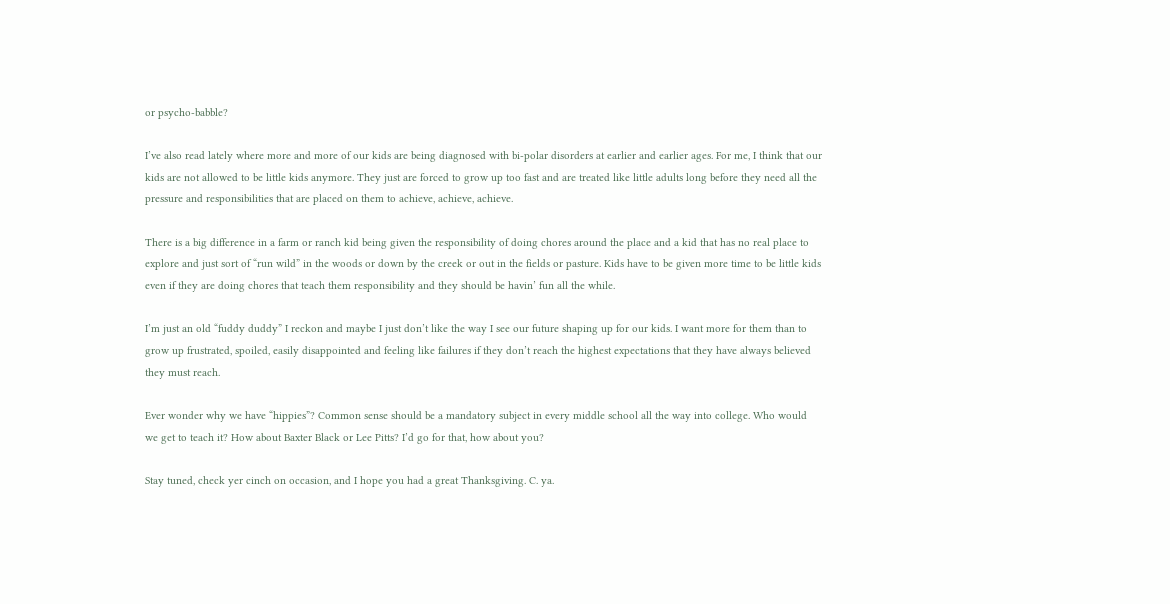or psycho-babble?

I’ve also read lately where more and more of our kids are being diagnosed with bi-polar disorders at earlier and earlier ages. For me, I think that our kids are not allowed to be little kids anymore. They just are forced to grow up too fast and are treated like little adults long before they need all the pressure and responsibilities that are placed on them to achieve, achieve, achieve.

There is a big difference in a farm or ranch kid being given the responsibility of doing chores around the place and a kid that has no real place to explore and just sort of “run wild” in the woods or down by the creek or out in the fields or pasture. Kids have to be given more time to be little kids even if they are doing chores that teach them responsibility and they should be havin’ fun all the while.

I’m just an old “fuddy duddy” I reckon and maybe I just don’t like the way I see our future shaping up for our kids. I want more for them than to grow up frustrated, spoiled, easily disappointed and feeling like failures if they don’t reach the highest expectations that they have always believed they must reach.

Ever wonder why we have “hippies”? Common sense should be a mandatory subject in every middle school all the way into college. Who would we get to teach it? How about Baxter Black or Lee Pitts? I’d go for that, how about you?

Stay tuned, check yer cinch on occasion, and I hope you had a great Thanksgiving. C. ya.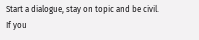Start a dialogue, stay on topic and be civil.
If you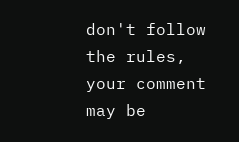don't follow the rules, your comment may be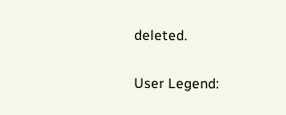deleted.

User Legend: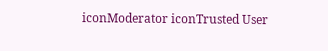iconModerator iconTrusted User